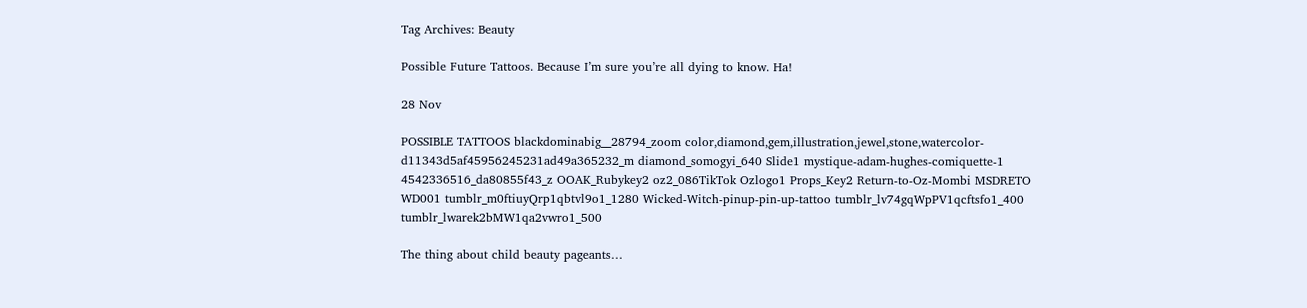Tag Archives: Beauty

Possible Future Tattoos. Because I’m sure you’re all dying to know. Ha!

28 Nov

POSSIBLE TATTOOS blackdominabig__28794_zoom color,diamond,gem,illustration,jewel,stone,watercolor-d11343d5af45956245231ad49a365232_m diamond_somogyi_640 Slide1 mystique-adam-hughes-comiquette-1 4542336516_da80855f43_z OOAK_Rubykey2 oz2_086TikTok Ozlogo1 Props_Key2 Return-to-Oz-Mombi MSDRETO WD001 tumblr_m0ftiuyQrp1qbtvl9o1_1280 Wicked-Witch-pinup-pin-up-tattoo tumblr_lv74gqWpPV1qcftsfo1_400 tumblr_lwarek2bMW1qa2vwro1_500

The thing about child beauty pageants…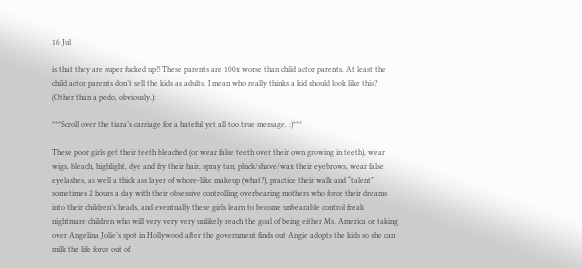16 Jul

is that they are super fucked up!! These parents are 100x worse than child actor parents. At least the child actor parents don’t sell the kids as adults. I mean who really thinks a kid should look like this? (Other than a pedo, obviously.):

***Scroll over the tiara’s carriage for a hateful yet all too true message. :)***

These poor girls get their teeth bleached (or wear false teeth over their own growing in teeth), wear wigs, bleach, highlight, dye and fry their hair, spray tan, pluck/shave/wax their eyebrows, wear false eyelashes, as well a thick ass layer of whore-like makeup (what?), practice their walk and “talent” sometimes 2 hours a day with their obsessive controlling overbearing mothers who force their dreams into their children’s heads, and eventually these girls learn to become unbearable control freak nightmare children who will very very very unlikely reach the goal of being either Ms. America or taking over Angelina Jolie’s spot in Hollywood after the government finds out Angie adopts the kids so she can milk the life force out of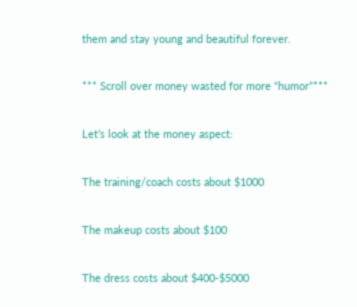them and stay young and beautiful forever.

*** Scroll over money wasted for more “humor”***

Let’s look at the money aspect:

The training/coach costs about $1000

The makeup costs about $100

The dress costs about $400-$5000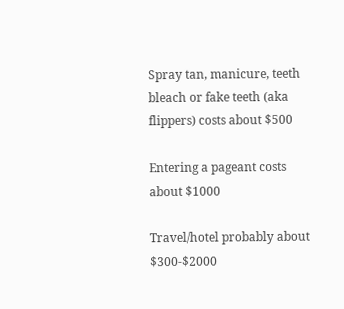Spray tan, manicure, teeth bleach or fake teeth (aka flippers) costs about $500

Entering a pageant costs about $1000

Travel/hotel probably about $300-$2000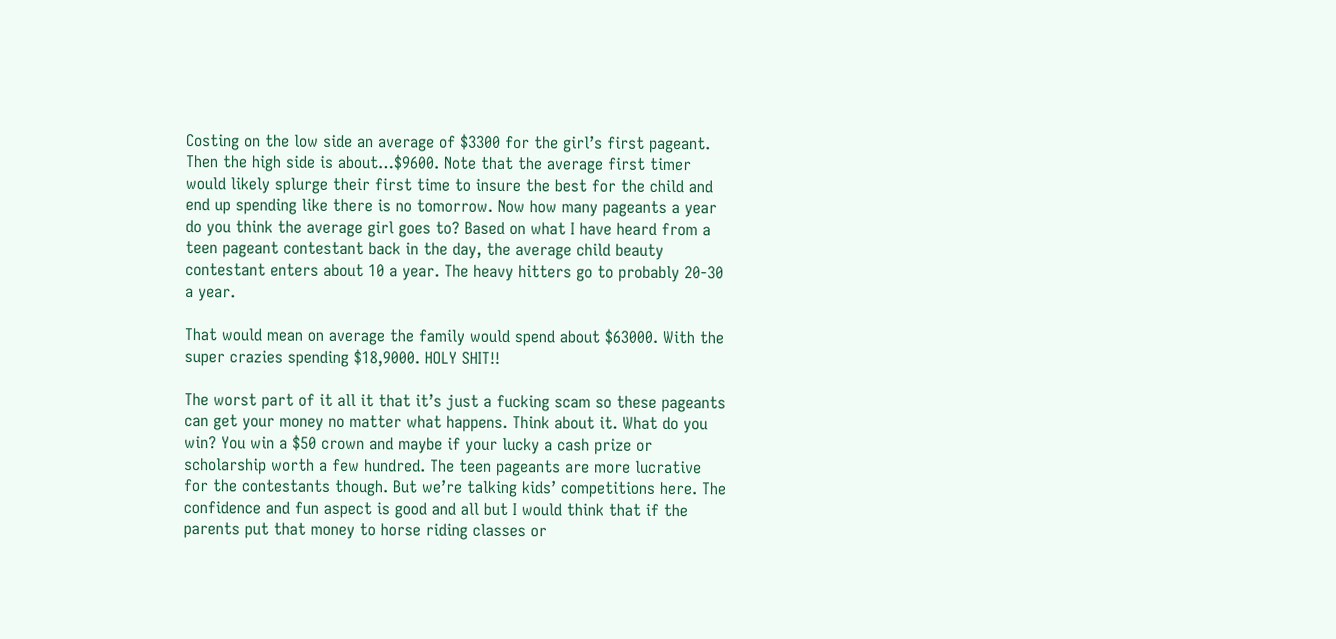Costing on the low side an average of $3300 for the girl’s first pageant.  Then the high side is about…$9600. Note that the average first timer would likely splurge their first time to insure the best for the child and end up spending like there is no tomorrow. Now how many pageants a year do you think the average girl goes to? Based on what I have heard from a teen pageant contestant back in the day, the average child beauty contestant enters about 10 a year. The heavy hitters go to probably 20-30 a year.

That would mean on average the family would spend about $63000. With the super crazies spending $18,9000. HOLY SHIT!!

The worst part of it all it that it’s just a fucking scam so these pageants can get your money no matter what happens. Think about it. What do you win? You win a $50 crown and maybe if your lucky a cash prize or scholarship worth a few hundred. The teen pageants are more lucrative for the contestants though. But we’re talking kids’ competitions here. The confidence and fun aspect is good and all but I would think that if the parents put that money to horse riding classes or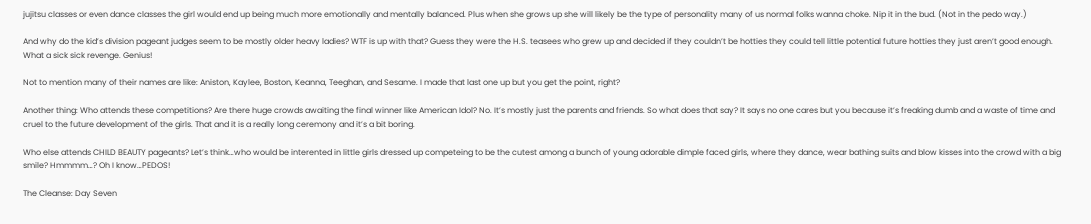jujitsu classes or even dance classes the girl would end up being much more emotionally and mentally balanced. Plus when she grows up she will likely be the type of personality many of us normal folks wanna choke. Nip it in the bud. (Not in the pedo way.)

And why do the kid’s division pageant judges seem to be mostly older heavy ladies? WTF is up with that? Guess they were the H.S. teasees who grew up and decided if they couldn’t be hotties they could tell little potential future hotties they just aren’t good enough. What a sick sick revenge. Genius!

Not to mention many of their names are like: Aniston, Kaylee, Boston, Keanna, Teeghan, and Sesame. I made that last one up but you get the point, right?

Another thing: Who attends these competitions? Are there huge crowds awaiting the final winner like American Idol? No. It’s mostly just the parents and friends. So what does that say? It says no one cares but you because it’s freaking dumb and a waste of time and cruel to the future development of the girls. That and it is a really long ceremony and it’s a bit boring.

Who else attends CHILD BEAUTY pageants? Let’s think…who would be interented in little girls dressed up competeing to be the cutest among a bunch of young adorable dimple faced girls, where they dance, wear bathing suits and blow kisses into the crowd with a big smile? Hmmmm…? Oh I know…PEDOS!

The Cleanse: Day Seven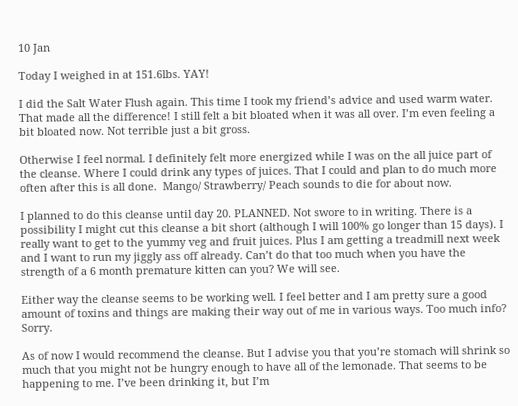10 Jan

Today I weighed in at 151.6lbs. YAY!

I did the Salt Water Flush again. This time I took my friend’s advice and used warm water. That made all the difference! I still felt a bit bloated when it was all over. I’m even feeling a bit bloated now. Not terrible just a bit gross.

Otherwise I feel normal. I definitely felt more energized while I was on the all juice part of the cleanse. Where I could drink any types of juices. That I could and plan to do much more often after this is all done.  Mango/ Strawberry/ Peach sounds to die for about now.

I planned to do this cleanse until day 20. PLANNED. Not swore to in writing. There is a possibility I might cut this cleanse a bit short (although I will 100% go longer than 15 days). I really want to get to the yummy veg and fruit juices. Plus I am getting a treadmill next week and I want to run my jiggly ass off already. Can’t do that too much when you have the strength of a 6 month premature kitten can you? We will see.

Either way the cleanse seems to be working well. I feel better and I am pretty sure a good amount of toxins and things are making their way out of me in various ways. Too much info? Sorry.

As of now I would recommend the cleanse. But I advise you that you’re stomach will shrink so much that you might not be hungry enough to have all of the lemonade. That seems to be happening to me. I’ve been drinking it, but I’m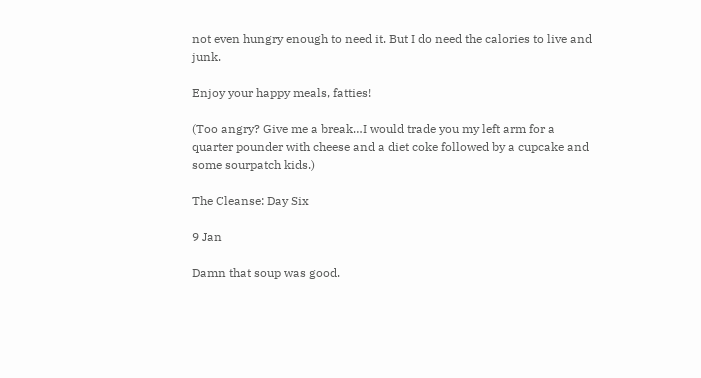not even hungry enough to need it. But I do need the calories to live and junk.

Enjoy your happy meals, fatties!

(Too angry? Give me a break…I would trade you my left arm for a quarter pounder with cheese and a diet coke followed by a cupcake and some sourpatch kids.)

The Cleanse: Day Six

9 Jan

Damn that soup was good.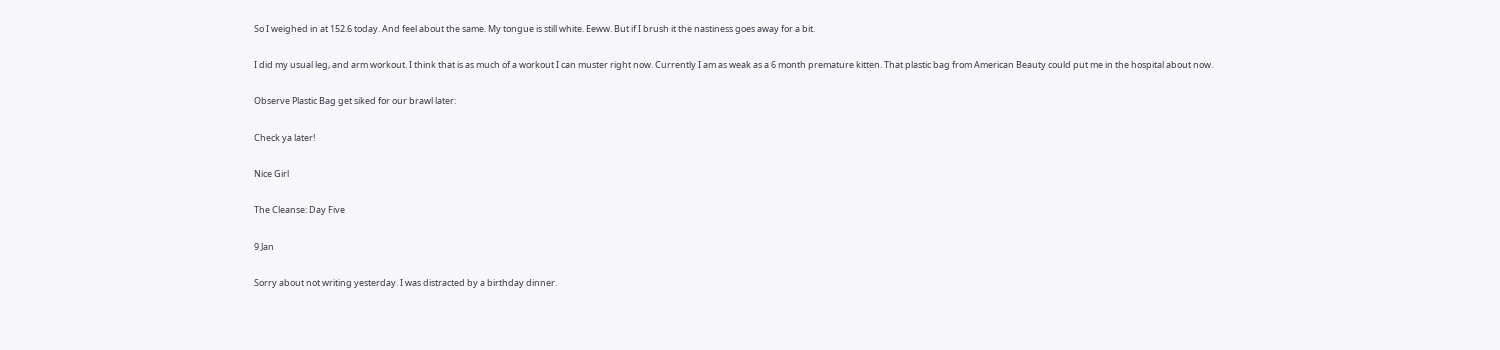So I weighed in at 152.6 today. And feel about the same. My tongue is still white. Eeww. But if I brush it the nastiness goes away for a bit.

I did my usual leg, and arm workout. I think that is as much of a workout I can muster right now. Currently I am as weak as a 6 month premature kitten. That plastic bag from American Beauty could put me in the hospital about now.

Observe Plastic Bag get siked for our brawl later:

Check ya later!

Nice Girl

The Cleanse: Day Five

9 Jan

Sorry about not writing yesterday. I was distracted by a birthday dinner.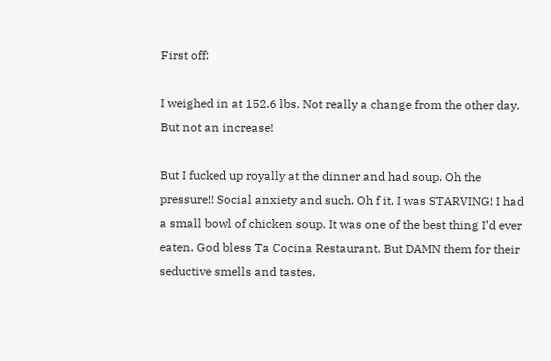First off:

I weighed in at 152.6 lbs. Not really a change from the other day. But not an increase!

But I fucked up royally at the dinner and had soup. Oh the pressure!! Social anxiety and such. Oh f it. I was STARVING! I had a small bowl of chicken soup. It was one of the best thing I’d ever eaten. God bless Ta Cocina Restaurant. But DAMN them for their seductive smells and tastes.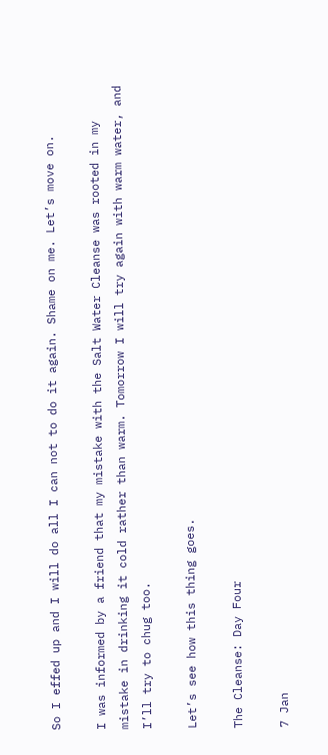So I effed up and I will do all I can not to do it again. Shame on me. Let’s move on.

I was informed by a friend that my mistake with the Salt Water Cleanse was rooted in my mistake in drinking it cold rather than warm. Tomorrow I will try again with warm water, and I’ll try to chug too.

Let’s see how this thing goes.

The Cleanse: Day Four

7 Jan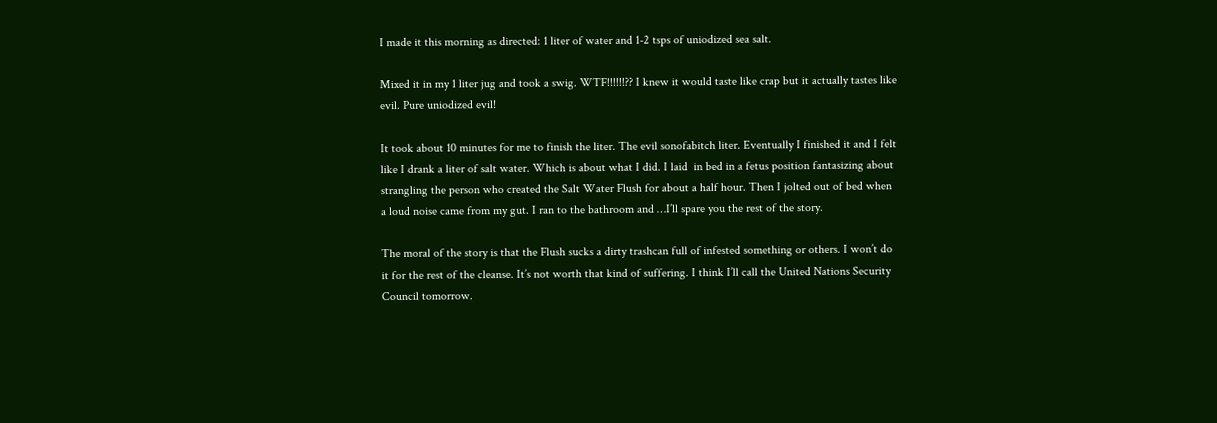I made it this morning as directed: 1 liter of water and 1-2 tsps of uniodized sea salt.

Mixed it in my 1 liter jug and took a swig. WTF!!!!!!?? I knew it would taste like crap but it actually tastes like evil. Pure uniodized evil!

It took about 10 minutes for me to finish the liter. The evil sonofabitch liter. Eventually I finished it and I felt like I drank a liter of salt water. Which is about what I did. I laid  in bed in a fetus position fantasizing about strangling the person who created the Salt Water Flush for about a half hour. Then I jolted out of bed when a loud noise came from my gut. I ran to the bathroom and …I’ll spare you the rest of the story.

The moral of the story is that the Flush sucks a dirty trashcan full of infested something or others. I won’t do it for the rest of the cleanse. It’s not worth that kind of suffering. I think I’ll call the United Nations Security Council tomorrow.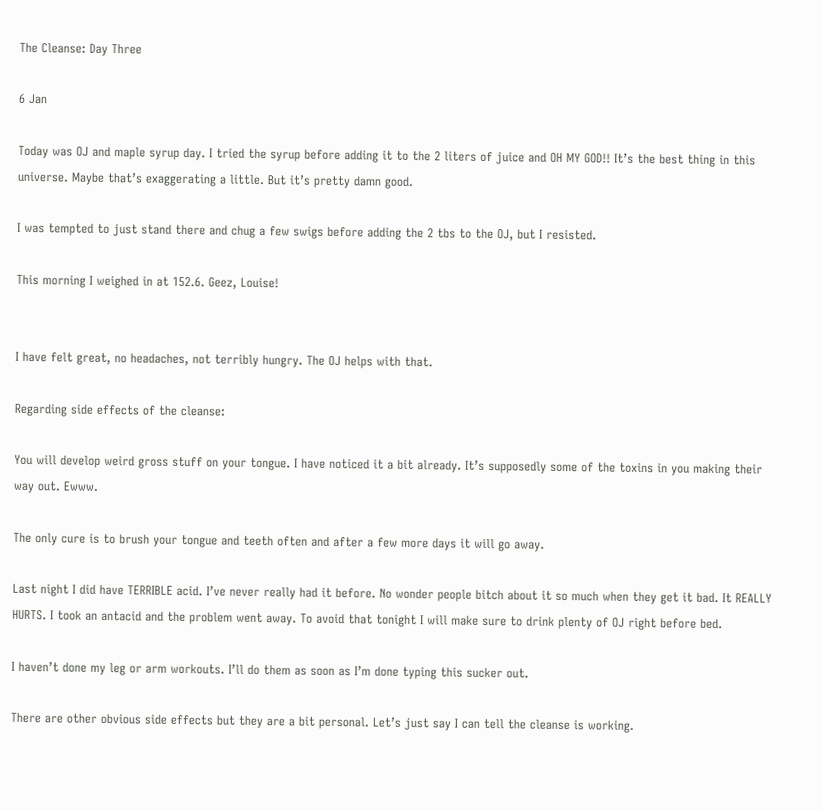The Cleanse: Day Three

6 Jan

Today was OJ and maple syrup day. I tried the syrup before adding it to the 2 liters of juice and OH MY GOD!! It’s the best thing in this universe. Maybe that’s exaggerating a little. But it’s pretty damn good.

I was tempted to just stand there and chug a few swigs before adding the 2 tbs to the OJ, but I resisted.

This morning I weighed in at 152.6. Geez, Louise!


I have felt great, no headaches, not terribly hungry. The OJ helps with that.

Regarding side effects of the cleanse:

You will develop weird gross stuff on your tongue. I have noticed it a bit already. It’s supposedly some of the toxins in you making their way out. Ewww.

The only cure is to brush your tongue and teeth often and after a few more days it will go away.

Last night I did have TERRIBLE acid. I’ve never really had it before. No wonder people bitch about it so much when they get it bad. It REALLY HURTS. I took an antacid and the problem went away. To avoid that tonight I will make sure to drink plenty of OJ right before bed.

I haven’t done my leg or arm workouts. I’ll do them as soon as I’m done typing this sucker out.

There are other obvious side effects but they are a bit personal. Let’s just say I can tell the cleanse is working.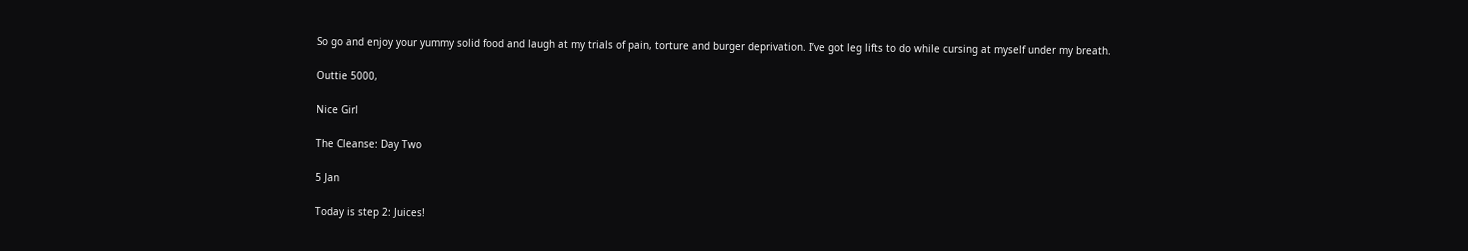So go and enjoy your yummy solid food and laugh at my trials of pain, torture and burger deprivation. I’ve got leg lifts to do while cursing at myself under my breath.

Outtie 5000,

Nice Girl

The Cleanse: Day Two

5 Jan

Today is step 2: Juices!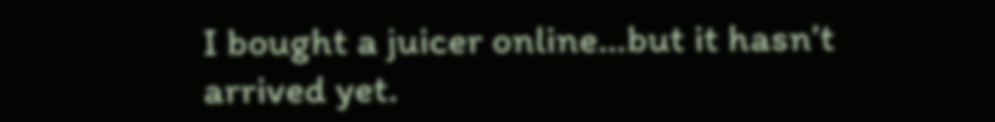I bought a juicer online…but it hasn’t arrived yet.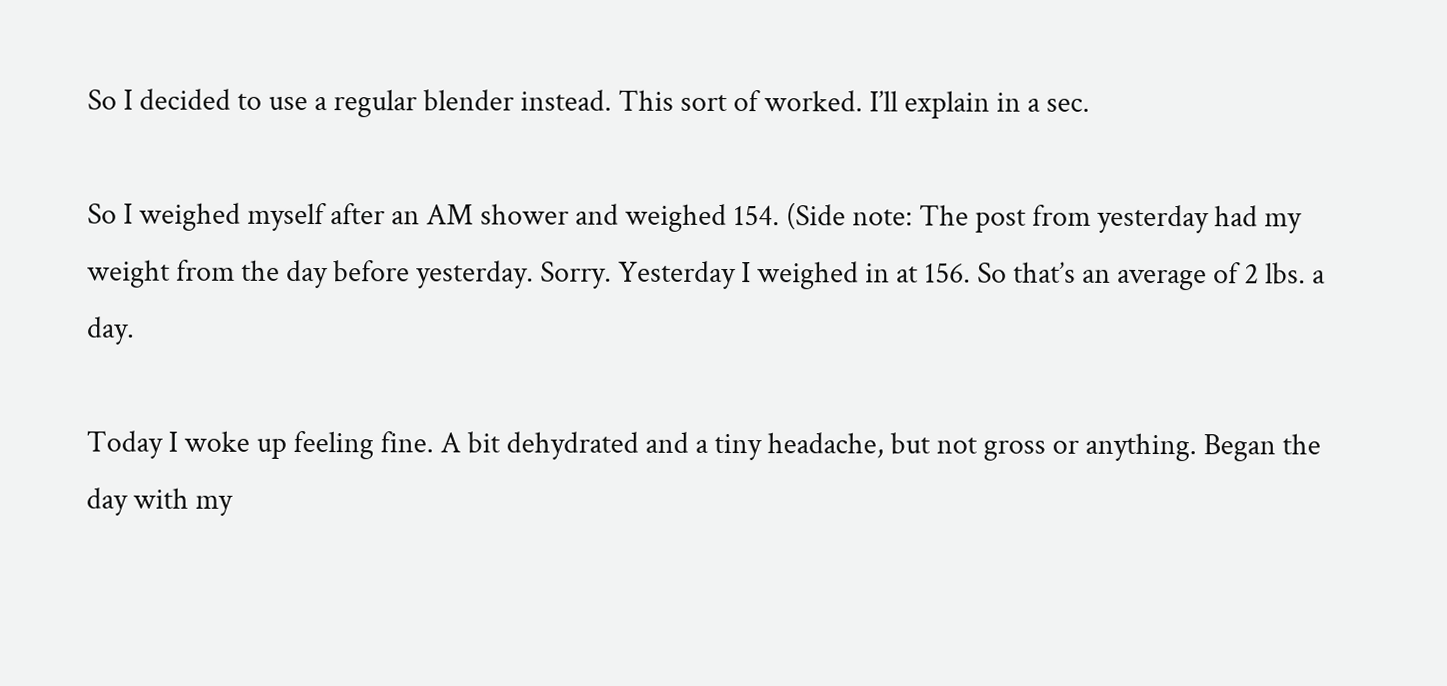So I decided to use a regular blender instead. This sort of worked. I’ll explain in a sec.

So I weighed myself after an AM shower and weighed 154. (Side note: The post from yesterday had my weight from the day before yesterday. Sorry. Yesterday I weighed in at 156. So that’s an average of 2 lbs. a day.

Today I woke up feeling fine. A bit dehydrated and a tiny headache, but not gross or anything. Began the day with my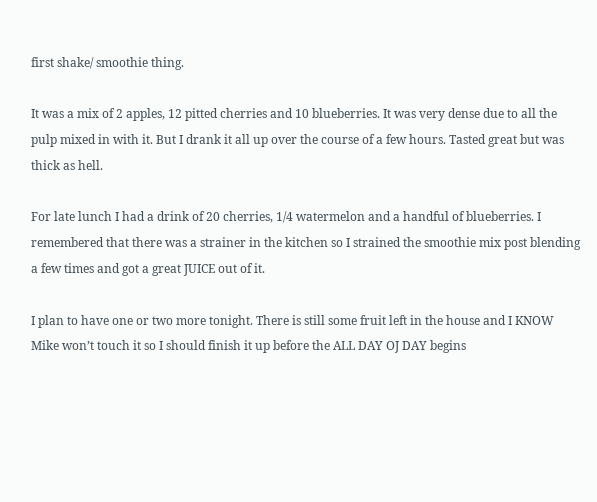first shake/ smoothie thing.

It was a mix of 2 apples, 12 pitted cherries and 10 blueberries. It was very dense due to all the pulp mixed in with it. But I drank it all up over the course of a few hours. Tasted great but was thick as hell.

For late lunch I had a drink of 20 cherries, 1/4 watermelon and a handful of blueberries. I remembered that there was a strainer in the kitchen so I strained the smoothie mix post blending a few times and got a great JUICE out of it.

I plan to have one or two more tonight. There is still some fruit left in the house and I KNOW Mike won’t touch it so I should finish it up before the ALL DAY OJ DAY begins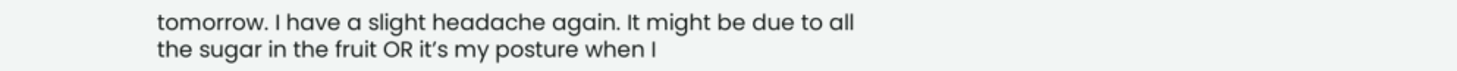tomorrow. I have a slight headache again. It might be due to all the sugar in the fruit OR it’s my posture when I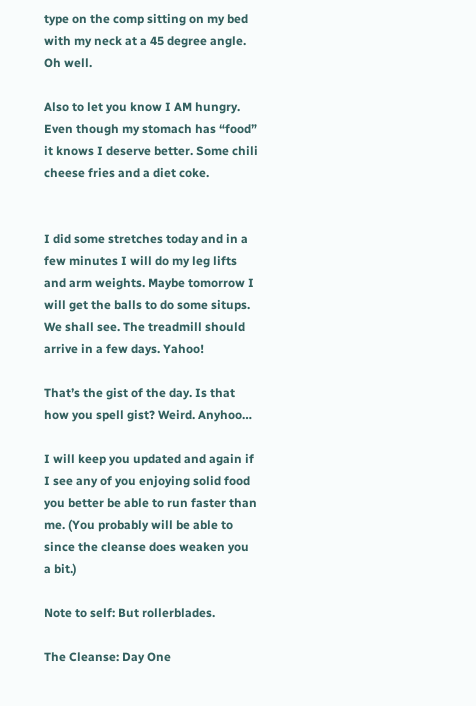type on the comp sitting on my bed with my neck at a 45 degree angle. Oh well.

Also to let you know I AM hungry. Even though my stomach has “food” it knows I deserve better. Some chili cheese fries and a diet coke.


I did some stretches today and in a few minutes I will do my leg lifts and arm weights. Maybe tomorrow I will get the balls to do some situps. We shall see. The treadmill should arrive in a few days. Yahoo!

That’s the gist of the day. Is that how you spell gist? Weird. Anyhoo…

I will keep you updated and again if I see any of you enjoying solid food you better be able to run faster than me. (You probably will be able to since the cleanse does weaken you a bit.)

Note to self: But rollerblades.

The Cleanse: Day One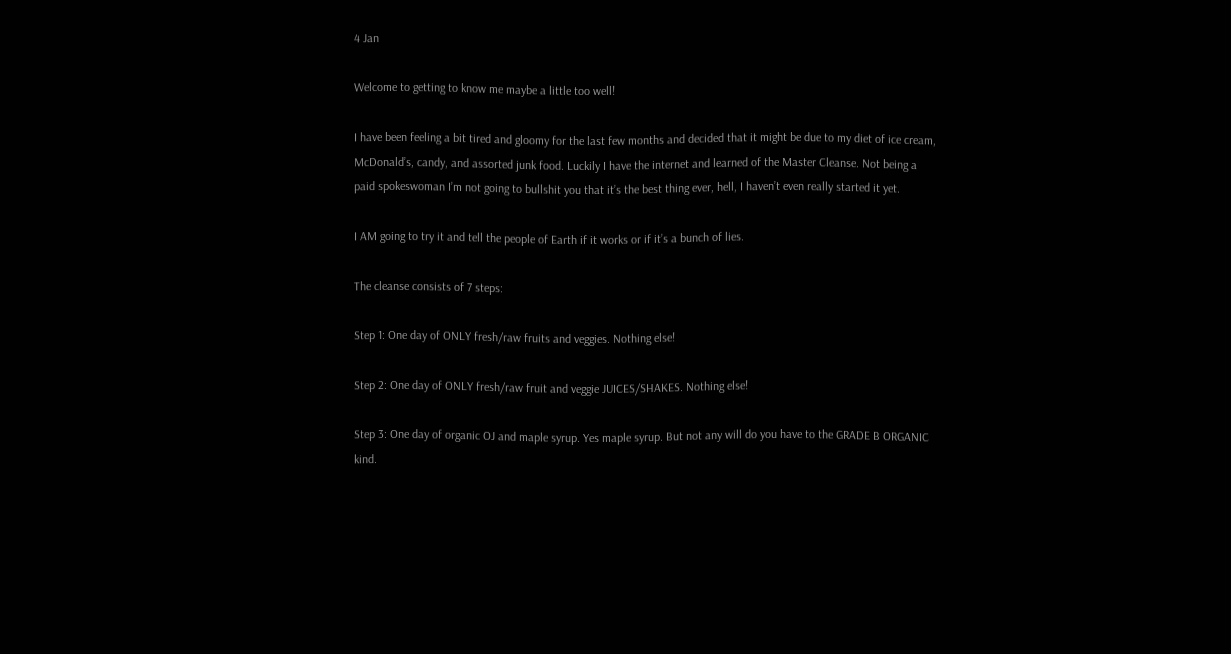4 Jan

Welcome to getting to know me maybe a little too well!

I have been feeling a bit tired and gloomy for the last few months and decided that it might be due to my diet of ice cream, McDonald’s, candy, and assorted junk food. Luckily I have the internet and learned of the Master Cleanse. Not being a paid spokeswoman I’m not going to bullshit you that it’s the best thing ever, hell, I haven’t even really started it yet.

I AM going to try it and tell the people of Earth if it works or if it’s a bunch of lies.

The cleanse consists of 7 steps:

Step 1: One day of ONLY fresh/raw fruits and veggies. Nothing else!

Step 2: One day of ONLY fresh/raw fruit and veggie JUICES/SHAKES. Nothing else!

Step 3: One day of organic OJ and maple syrup. Yes maple syrup. But not any will do you have to the GRADE B ORGANIC kind.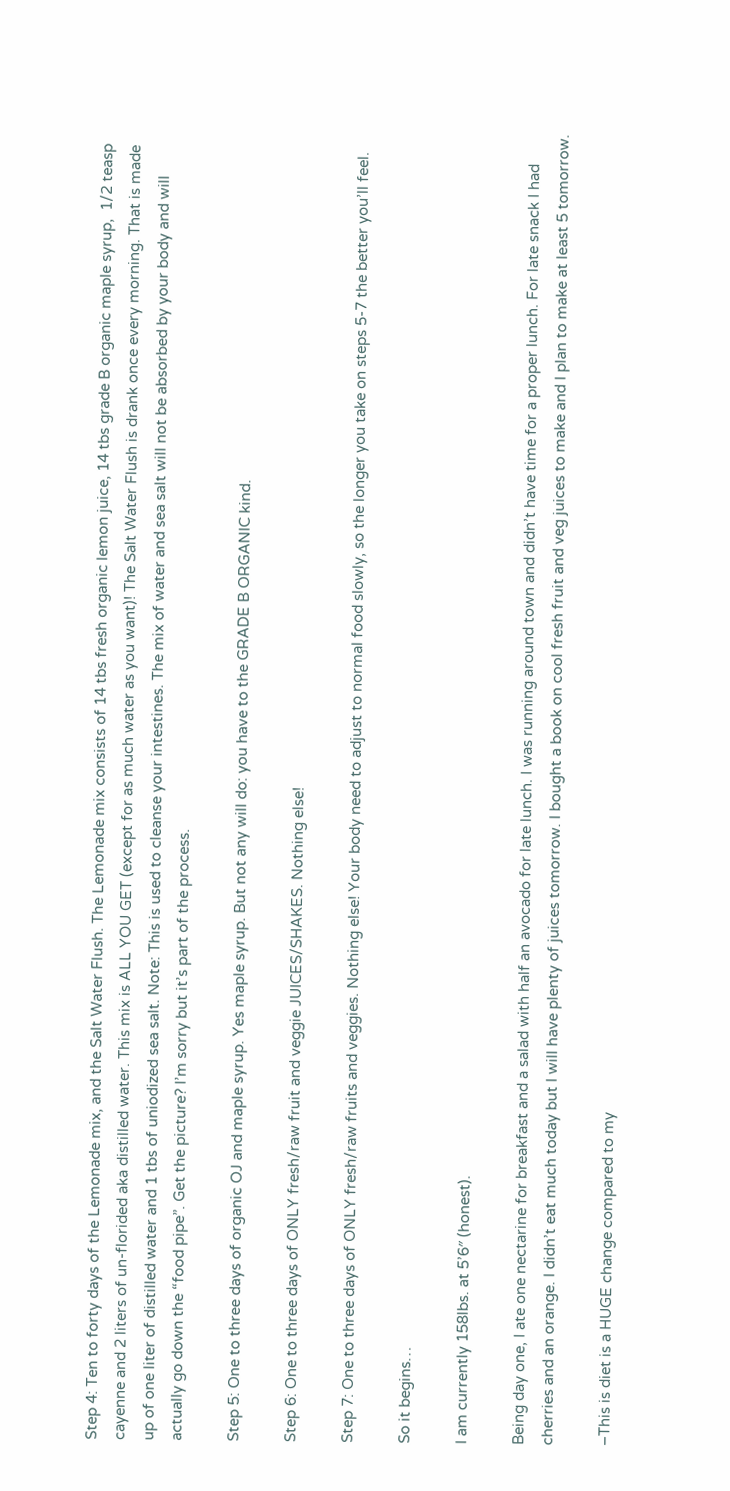Step 4: Ten to forty days of the Lemonade mix, and the Salt Water Flush. The Lemonade mix consists of 14 tbs fresh organic lemon juice, 14 tbs grade B organic maple syrup,  1/2 teasp cayenne and 2 liters of un-florided aka distilled water. This mix is ALL YOU GET (except for as much water as you want)! The Salt Water Flush is drank once every morning. That is made up of one liter of distilled water and 1 tbs of uniodized sea salt. Note: This is used to cleanse your intestines. The mix of water and sea salt will not be absorbed by your body and will actually go down the “food pipe”. Get the picture? I’m sorry but it’s part of the process.

Step 5: One to three days of organic OJ and maple syrup. Yes maple syrup. But not any will do: you have to the GRADE B ORGANIC kind.

Step 6: One to three days of ONLY fresh/raw fruit and veggie JUICES/SHAKES. Nothing else!

Step 7: One to three days of ONLY fresh/raw fruits and veggies. Nothing else! Your body need to adjust to normal food slowly, so the longer you take on steps 5-7 the better you’ll feel.

So it begins…

I am currently 158lbs. at 5’6″ (honest).

Being day one, I ate one nectarine for breakfast and a salad with half an avocado for late lunch. I was running around town and didn’t have time for a proper lunch. For late snack I had cherries and an orange. I didn’t eat much today but I will have plenty of juices tomorrow. I bought a book on cool fresh fruit and veg juices to make and I plan to make at least 5 tomorrow.

–This is diet is a HUGE change compared to my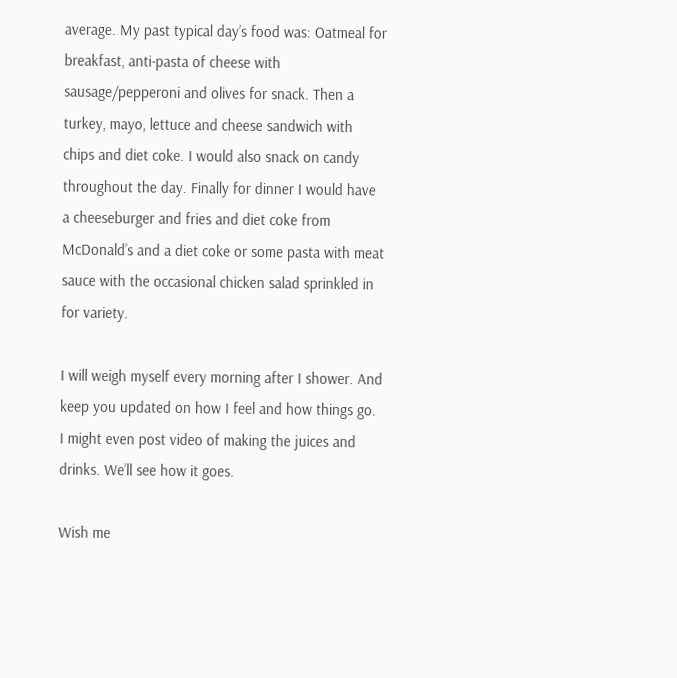average. My past typical day’s food was: Oatmeal for breakfast, anti-pasta of cheese with sausage/pepperoni and olives for snack. Then a turkey, mayo, lettuce and cheese sandwich with chips and diet coke. I would also snack on candy throughout the day. Finally for dinner I would have a cheeseburger and fries and diet coke from McDonald’s and a diet coke or some pasta with meat sauce with the occasional chicken salad sprinkled in for variety.

I will weigh myself every morning after I shower. And keep you updated on how I feel and how things go. I might even post video of making the juices and drinks. We’ll see how it goes.

Wish me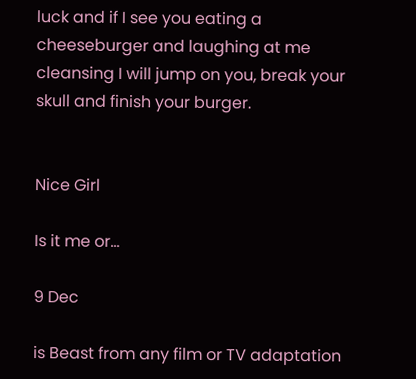luck and if I see you eating a cheeseburger and laughing at me cleansing I will jump on you, break your skull and finish your burger.


Nice Girl

Is it me or…

9 Dec

is Beast from any film or TV adaptation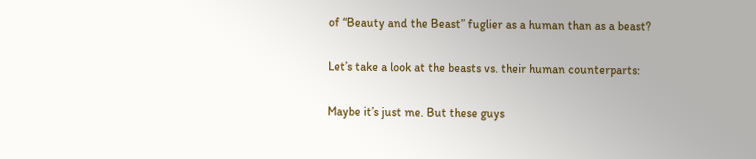of “Beauty and the Beast” fuglier as a human than as a beast?

Let’s take a look at the beasts vs. their human counterparts:

Maybe it’s just me. But these guys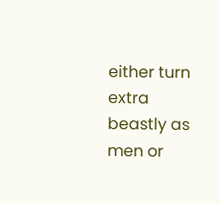either turn extra beastly as men or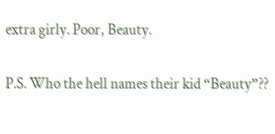extra girly. Poor, Beauty.

P.S. Who the hell names their kid “Beauty”??